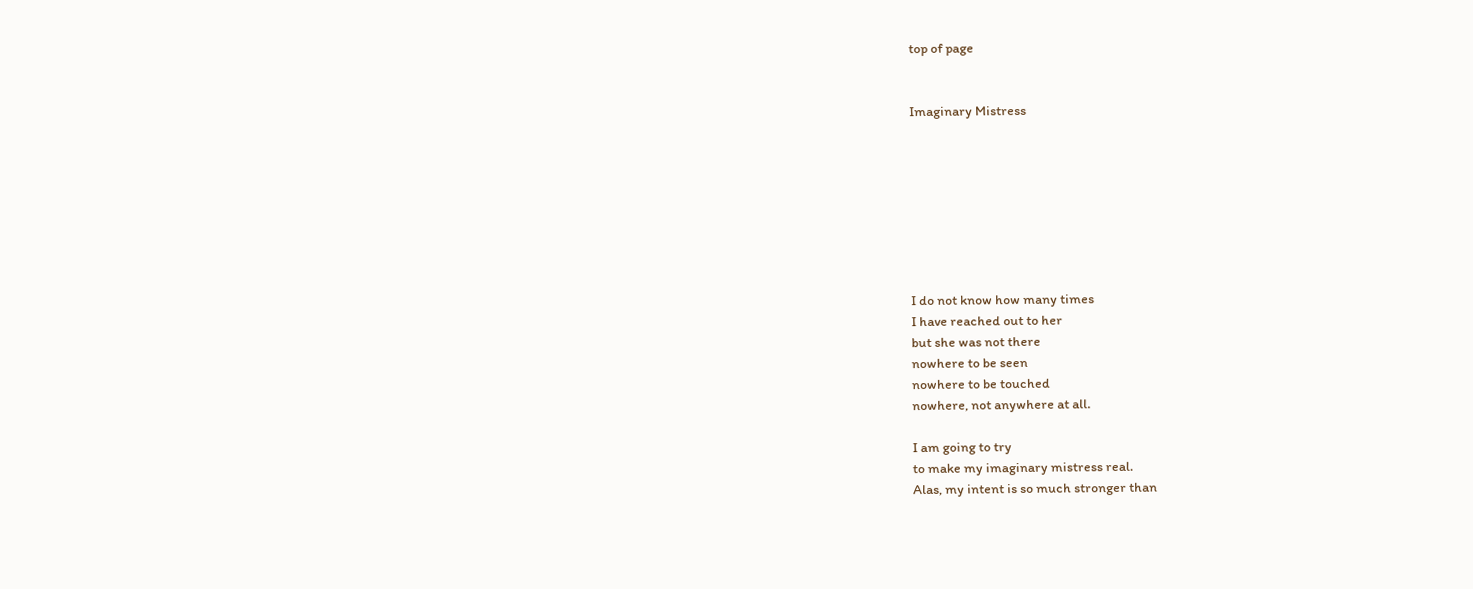top of page


Imaginary Mistress








I do not know how many times
I have reached out to her
but she was not there
nowhere to be seen
nowhere to be touched
nowhere, not anywhere at all.

I am going to try
to make my imaginary mistress real.
Alas, my intent is so much stronger than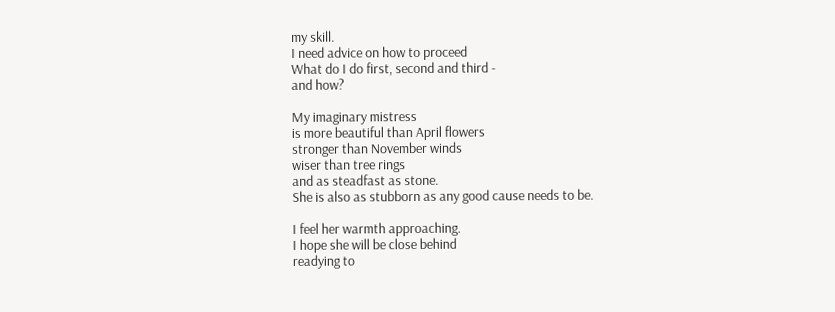my skill.
I need advice on how to proceed
What do I do first, second and third -
and how?

My imaginary mistress
is more beautiful than April flowers
stronger than November winds
wiser than tree rings
and as steadfast as stone.
She is also as stubborn as any good cause needs to be.

I feel her warmth approaching.
I hope she will be close behind
readying to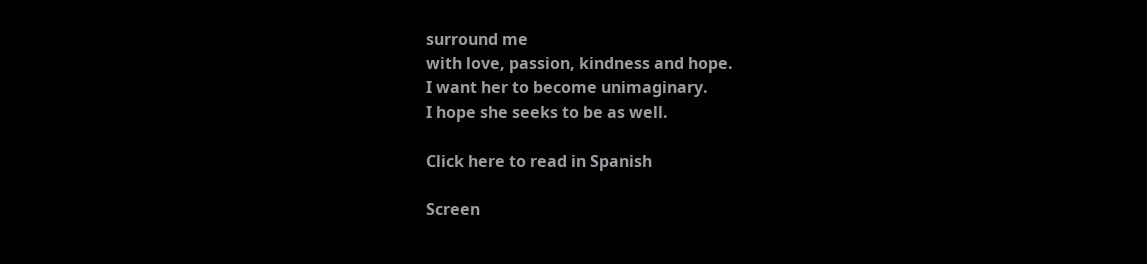surround me
with love, passion, kindness and hope.
I want her to become unimaginary.
I hope she seeks to be as well.

Click here to read in Spanish

Screen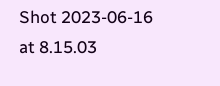Shot 2023-06-16 at 8.15.03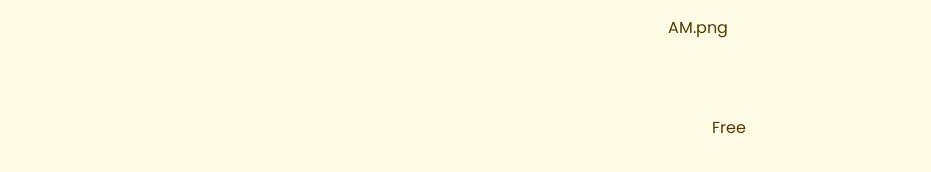AM.png


           Free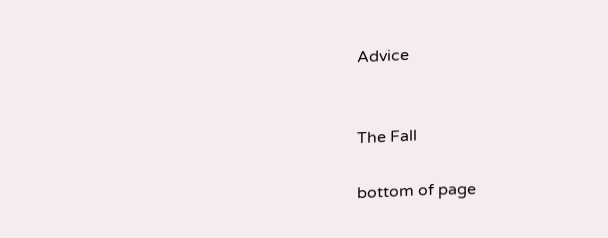Advice


The Fall

bottom of page